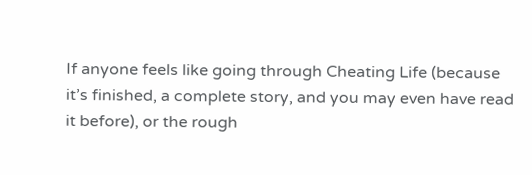If anyone feels like going through Cheating Life (because it’s finished, a complete story, and you may even have read it before), or the rough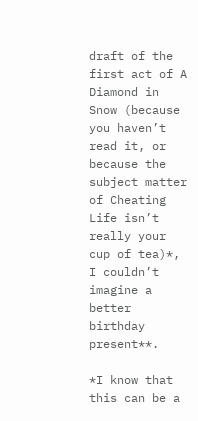draft of the first act of A Diamond in Snow (because you haven’t read it, or because the subject matter of Cheating Life isn’t really your cup of tea)*, I couldn’t imagine a better birthday present**.

*I know that this can be a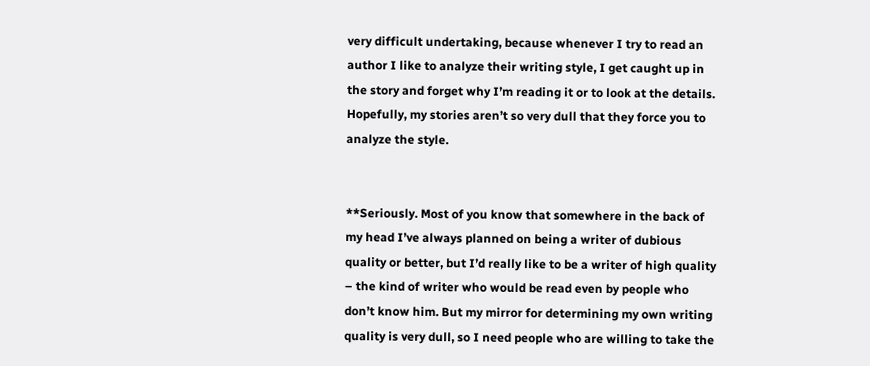very difficult undertaking, because whenever I try to read an author I like to analyze their writing style, I get caught up in the story and forget why I’m reading it or to look at the details. Hopefully, my stories aren’t so very dull that they force you to analyze the style.


**Seriously. Most of you know that somewhere in the back of my head I’ve always planned on being a writer of dubious quality or better, but I’d really like to be a writer of high quality – the kind of writer who would be read even by people who don’t know him. But my mirror for determining my own writing quality is very dull, so I need people who are willing to take the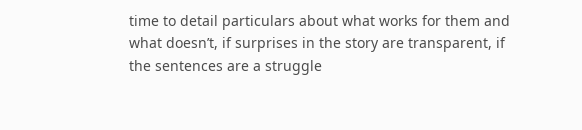time to detail particulars about what works for them and what doesn’t, if surprises in the story are transparent, if the sentences are a struggle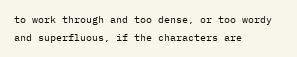to work through and too dense, or too wordy and superfluous, if the characters are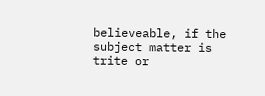believeable, if the subject matter is trite or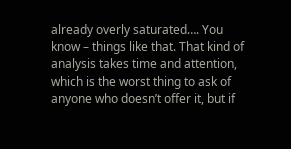already overly saturated…. You know – things like that. That kind of analysis takes time and attention, which is the worst thing to ask of anyone who doesn’t offer it, but if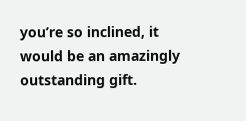you’re so inclined, it would be an amazingly outstanding gift.